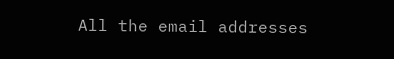All the email addresses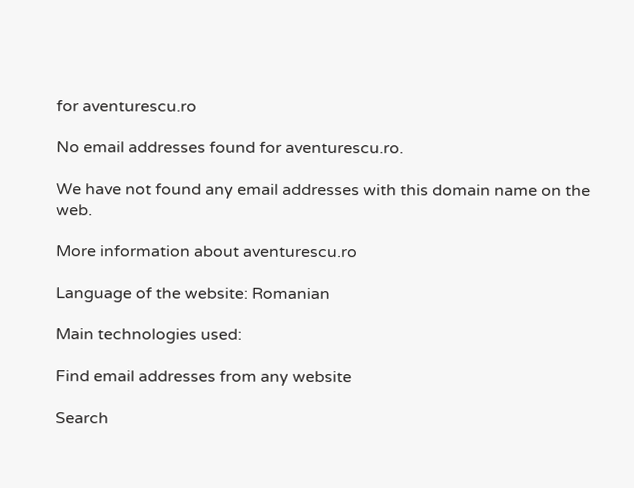for aventurescu.ro

No email addresses found for aventurescu.ro.

We have not found any email addresses with this domain name on the web.

More information about aventurescu.ro

Language of the website: Romanian

Main technologies used:

Find email addresses from any website

Search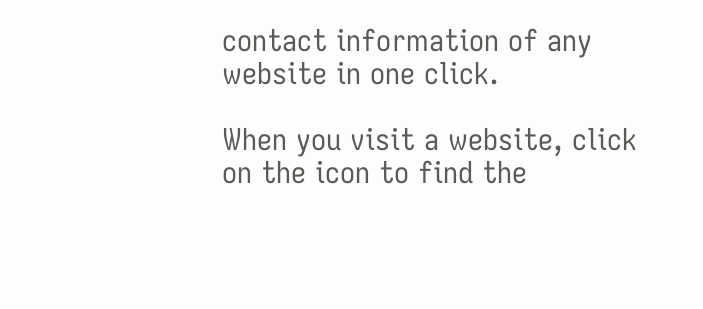contact information of any website in one click.

When you visit a website, click on the icon to find the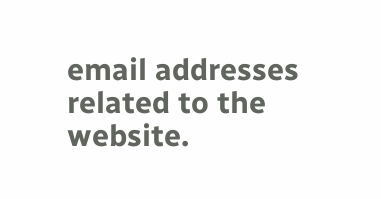email addresses related to the website.